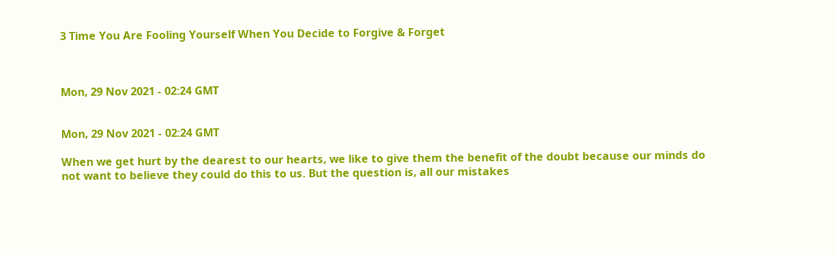3 Time You Are Fooling Yourself When You Decide to Forgive & Forget



Mon, 29 Nov 2021 - 02:24 GMT


Mon, 29 Nov 2021 - 02:24 GMT

When we get hurt by the dearest to our hearts, we like to give them the benefit of the doubt because our minds do not want to believe they could do this to us. But the question is, all our mistakes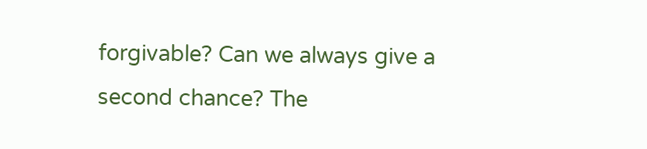forgivable? Can we always give a second chance? The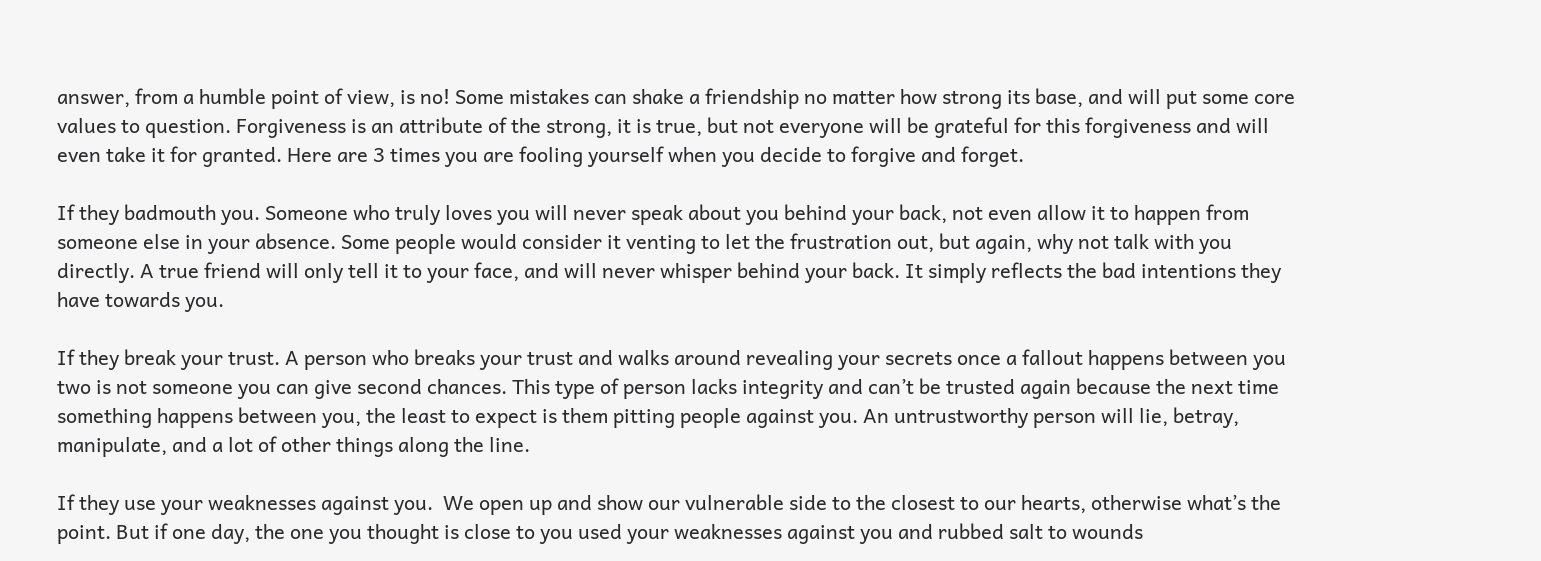answer, from a humble point of view, is no! Some mistakes can shake a friendship no matter how strong its base, and will put some core values to question. Forgiveness is an attribute of the strong, it is true, but not everyone will be grateful for this forgiveness and will even take it for granted. Here are 3 times you are fooling yourself when you decide to forgive and forget.

If they badmouth you. Someone who truly loves you will never speak about you behind your back, not even allow it to happen from someone else in your absence. Some people would consider it venting to let the frustration out, but again, why not talk with you directly. A true friend will only tell it to your face, and will never whisper behind your back. It simply reflects the bad intentions they have towards you.

If they break your trust. A person who breaks your trust and walks around revealing your secrets once a fallout happens between you two is not someone you can give second chances. This type of person lacks integrity and can’t be trusted again because the next time something happens between you, the least to expect is them pitting people against you. An untrustworthy person will lie, betray, manipulate, and a lot of other things along the line.

If they use your weaknesses against you.  We open up and show our vulnerable side to the closest to our hearts, otherwise what’s the point. But if one day, the one you thought is close to you used your weaknesses against you and rubbed salt to wounds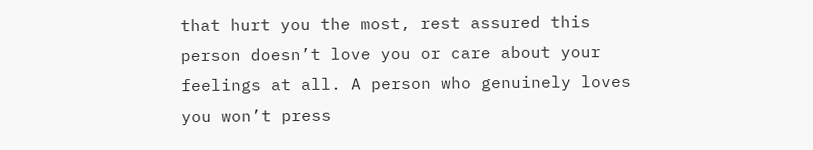that hurt you the most, rest assured this person doesn’t love you or care about your feelings at all. A person who genuinely loves you won’t press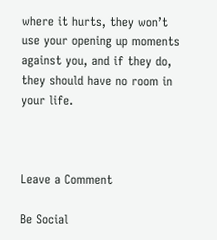where it hurts, they won’t use your opening up moments against you, and if they do, they should have no room in your life.



Leave a Comment

Be Social